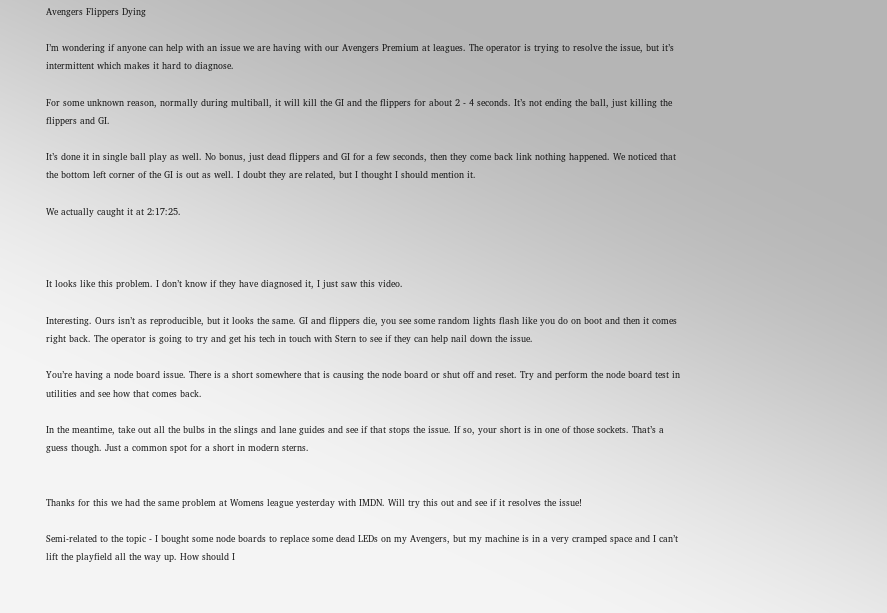Avengers Flippers Dying

I’m wondering if anyone can help with an issue we are having with our Avengers Premium at leagues. The operator is trying to resolve the issue, but it’s intermittent which makes it hard to diagnose.

For some unknown reason, normally during multiball, it will kill the GI and the flippers for about 2 - 4 seconds. It’s not ending the ball, just killing the flippers and GI.

It’s done it in single ball play as well. No bonus, just dead flippers and GI for a few seconds, then they come back link nothing happened. We noticed that the bottom left corner of the GI is out as well. I doubt they are related, but I thought I should mention it.

We actually caught it at 2:17:25.



It looks like this problem. I don’t know if they have diagnosed it, I just saw this video.

Interesting. Ours isn’t as reproducible, but it looks the same. GI and flippers die, you see some random lights flash like you do on boot and then it comes right back. The operator is going to try and get his tech in touch with Stern to see if they can help nail down the issue.

You’re having a node board issue. There is a short somewhere that is causing the node board or shut off and reset. Try and perform the node board test in utilities and see how that comes back.

In the meantime, take out all the bulbs in the slings and lane guides and see if that stops the issue. If so, your short is in one of those sockets. That’s a guess though. Just a common spot for a short in modern sterns.


Thanks for this we had the same problem at Womens league yesterday with IMDN. Will try this out and see if it resolves the issue!

Semi-related to the topic - I bought some node boards to replace some dead LEDs on my Avengers, but my machine is in a very cramped space and I can’t lift the playfield all the way up. How should I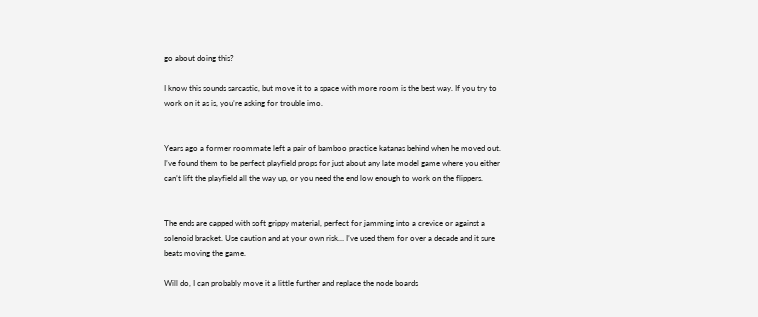go about doing this?

I know this sounds sarcastic, but move it to a space with more room is the best way. If you try to work on it as is, you’re asking for trouble imo.


Years ago a former roommate left a pair of bamboo practice katanas behind when he moved out. I’ve found them to be perfect playfield props for just about any late model game where you either can’t lift the playfield all the way up, or you need the end low enough to work on the flippers.


The ends are capped with soft grippy material, perfect for jamming into a crevice or against a solenoid bracket. Use caution and at your own risk… I’ve used them for over a decade and it sure beats moving the game.

Will do, I can probably move it a little further and replace the node boards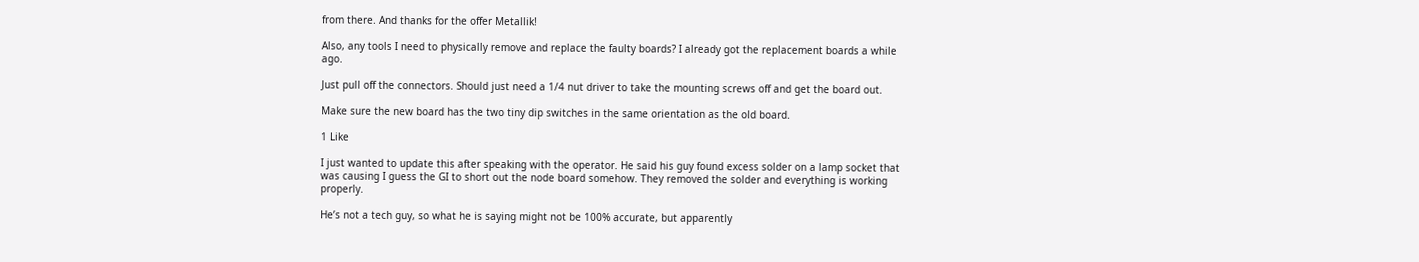from there. And thanks for the offer Metallik!

Also, any tools I need to physically remove and replace the faulty boards? I already got the replacement boards a while ago.

Just pull off the connectors. Should just need a 1/4 nut driver to take the mounting screws off and get the board out.

Make sure the new board has the two tiny dip switches in the same orientation as the old board.

1 Like

I just wanted to update this after speaking with the operator. He said his guy found excess solder on a lamp socket that was causing I guess the GI to short out the node board somehow. They removed the solder and everything is working properly.

He’s not a tech guy, so what he is saying might not be 100% accurate, but apparently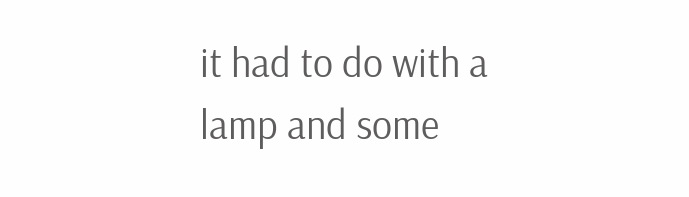it had to do with a lamp and some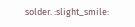solder. :slight_smile: